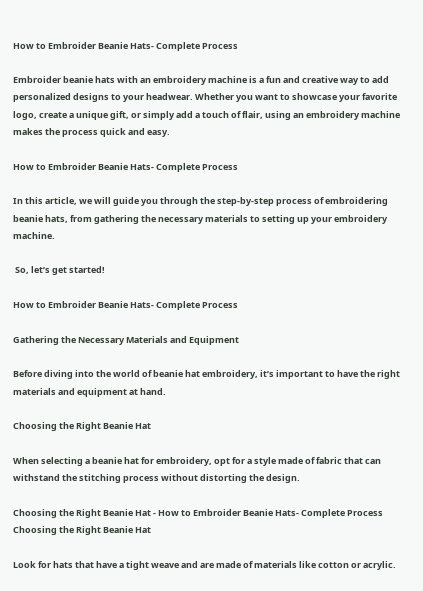How to Embroider Beanie Hats- Complete Process

Embroider beanie hats with an embroidery machine is a fun and creative way to add personalized designs to your headwear. Whether you want to showcase your favorite logo, create a unique gift, or simply add a touch of flair, using an embroidery machine makes the process quick and easy.

How to Embroider Beanie Hats- Complete Process

In this article, we will guide you through the step-by-step process of embroidering beanie hats, from gathering the necessary materials to setting up your embroidery machine.

 So, let’s get started!

How to Embroider Beanie Hats- Complete Process

Gathering the Necessary Materials and Equipment

Before diving into the world of beanie hat embroidery, it’s important to have the right materials and equipment at hand.

Choosing the Right Beanie Hat

When selecting a beanie hat for embroidery, opt for a style made of fabric that can withstand the stitching process without distorting the design.

Choosing the Right Beanie Hat - How to Embroider Beanie Hats- Complete Process
Choosing the Right Beanie Hat

Look for hats that have a tight weave and are made of materials like cotton or acrylic.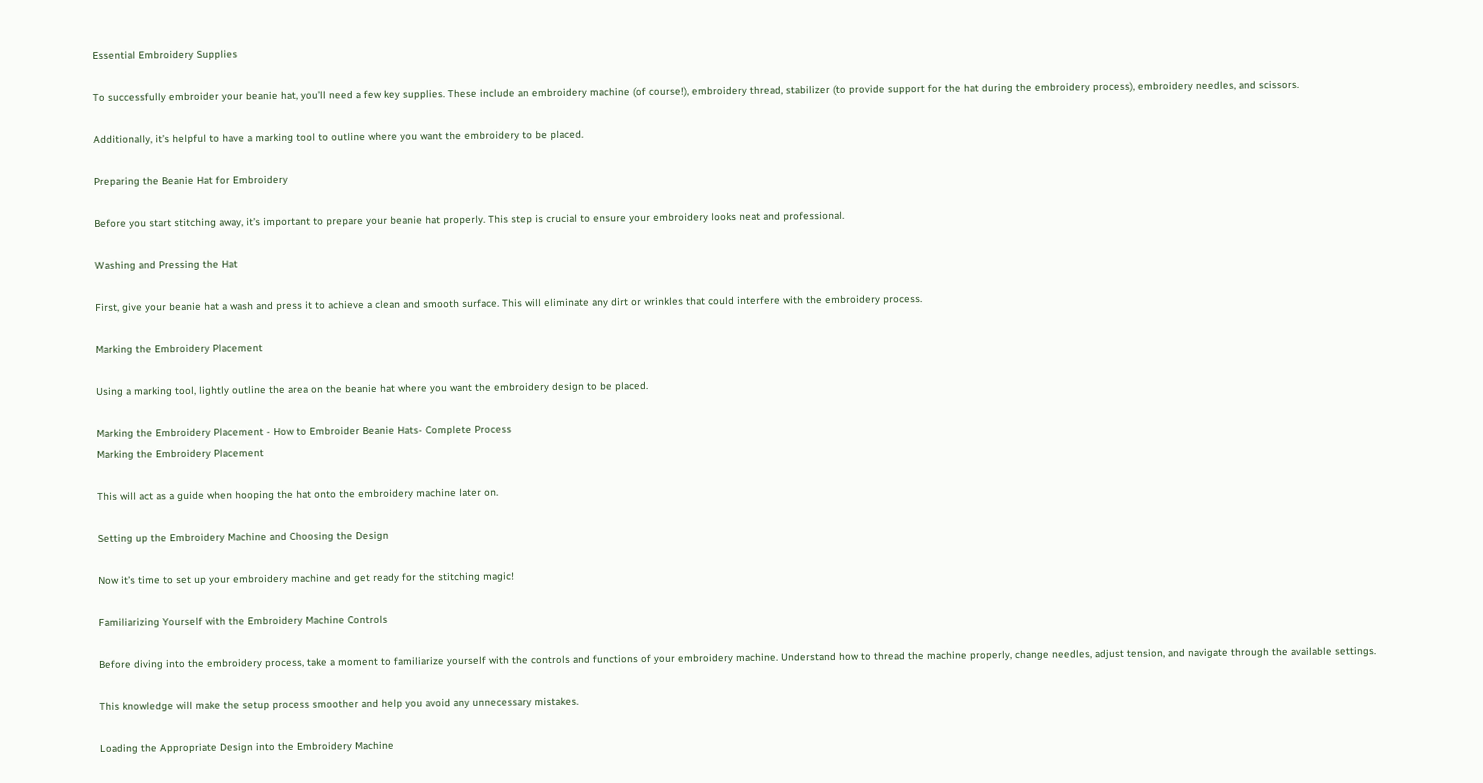Essential Embroidery Supplies

To successfully embroider your beanie hat, you’ll need a few key supplies. These include an embroidery machine (of course!), embroidery thread, stabilizer (to provide support for the hat during the embroidery process), embroidery needles, and scissors.

Additionally, it’s helpful to have a marking tool to outline where you want the embroidery to be placed.

Preparing the Beanie Hat for Embroidery

Before you start stitching away, it’s important to prepare your beanie hat properly. This step is crucial to ensure your embroidery looks neat and professional.

Washing and Pressing the Hat

First, give your beanie hat a wash and press it to achieve a clean and smooth surface. This will eliminate any dirt or wrinkles that could interfere with the embroidery process.

Marking the Embroidery Placement

Using a marking tool, lightly outline the area on the beanie hat where you want the embroidery design to be placed.

Marking the Embroidery Placement - How to Embroider Beanie Hats- Complete Process
Marking the Embroidery Placement

This will act as a guide when hooping the hat onto the embroidery machine later on.

Setting up the Embroidery Machine and Choosing the Design

Now it’s time to set up your embroidery machine and get ready for the stitching magic!

Familiarizing Yourself with the Embroidery Machine Controls

Before diving into the embroidery process, take a moment to familiarize yourself with the controls and functions of your embroidery machine. Understand how to thread the machine properly, change needles, adjust tension, and navigate through the available settings.

This knowledge will make the setup process smoother and help you avoid any unnecessary mistakes.

Loading the Appropriate Design into the Embroidery Machine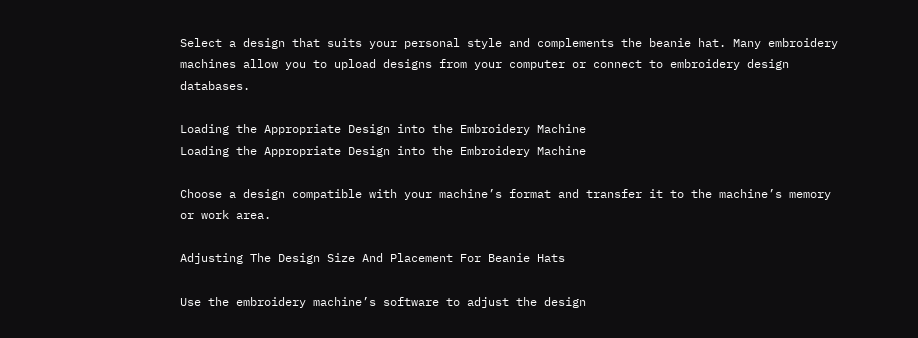Select a design that suits your personal style and complements the beanie hat. Many embroidery machines allow you to upload designs from your computer or connect to embroidery design databases.

Loading the Appropriate Design into the Embroidery Machine
Loading the Appropriate Design into the Embroidery Machine

Choose a design compatible with your machine’s format and transfer it to the machine’s memory or work area.

Adjusting The Design Size And Placement For Beanie Hats

Use the embroidery machine’s software to adjust the design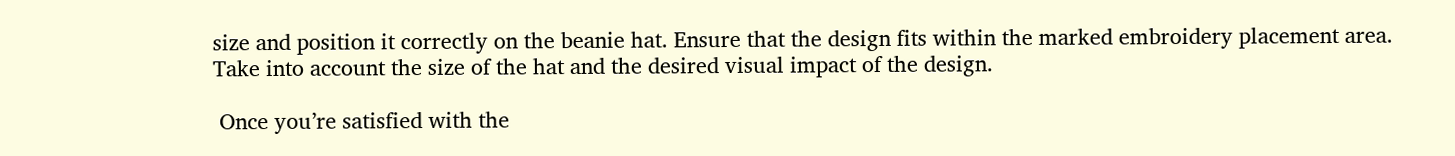size and position it correctly on the beanie hat. Ensure that the design fits within the marked embroidery placement area. Take into account the size of the hat and the desired visual impact of the design.

 Once you’re satisfied with the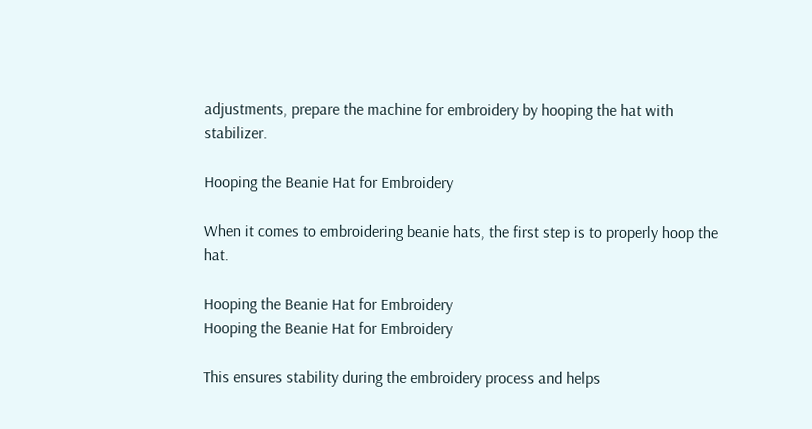adjustments, prepare the machine for embroidery by hooping the hat with stabilizer.

Hooping the Beanie Hat for Embroidery

When it comes to embroidering beanie hats, the first step is to properly hoop the hat.

Hooping the Beanie Hat for Embroidery
Hooping the Beanie Hat for Embroidery

This ensures stability during the embroidery process and helps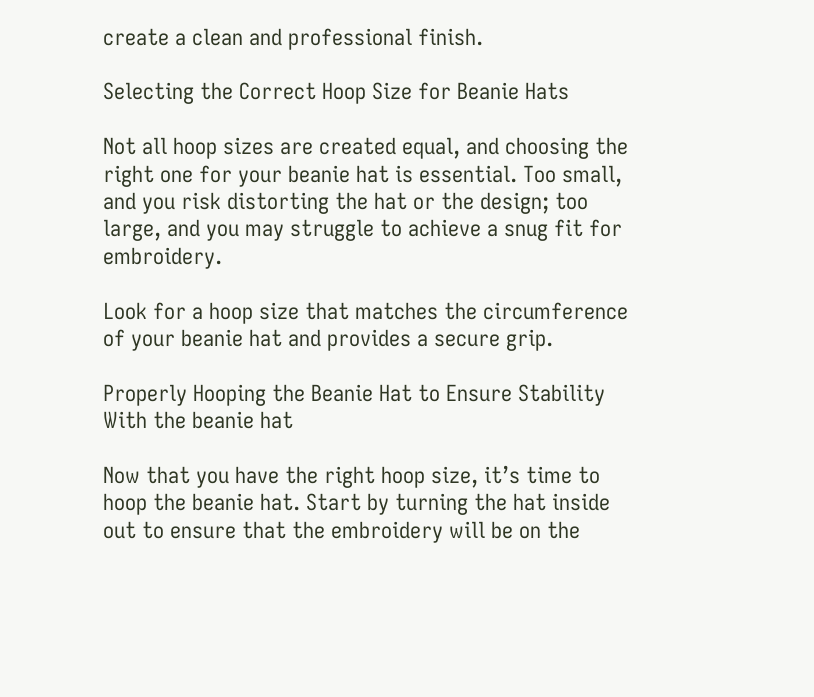create a clean and professional finish.

Selecting the Correct Hoop Size for Beanie Hats

Not all hoop sizes are created equal, and choosing the right one for your beanie hat is essential. Too small, and you risk distorting the hat or the design; too large, and you may struggle to achieve a snug fit for embroidery.

Look for a hoop size that matches the circumference of your beanie hat and provides a secure grip.

Properly Hooping the Beanie Hat to Ensure Stability With the beanie hat

Now that you have the right hoop size, it’s time to hoop the beanie hat. Start by turning the hat inside out to ensure that the embroidery will be on the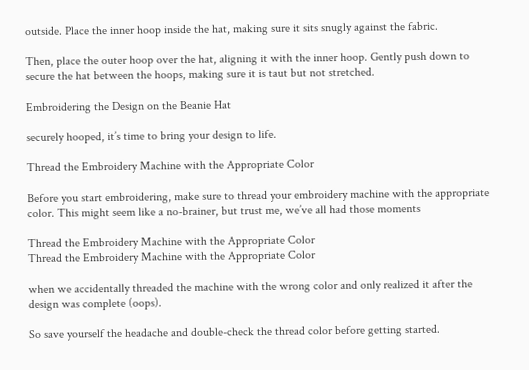outside. Place the inner hoop inside the hat, making sure it sits snugly against the fabric.

Then, place the outer hoop over the hat, aligning it with the inner hoop. Gently push down to secure the hat between the hoops, making sure it is taut but not stretched.

Embroidering the Design on the Beanie Hat

securely hooped, it’s time to bring your design to life.

Thread the Embroidery Machine with the Appropriate Color

Before you start embroidering, make sure to thread your embroidery machine with the appropriate color. This might seem like a no-brainer, but trust me, we’ve all had those moments

Thread the Embroidery Machine with the Appropriate Color
Thread the Embroidery Machine with the Appropriate Color

when we accidentally threaded the machine with the wrong color and only realized it after the design was complete (oops).

So save yourself the headache and double-check the thread color before getting started.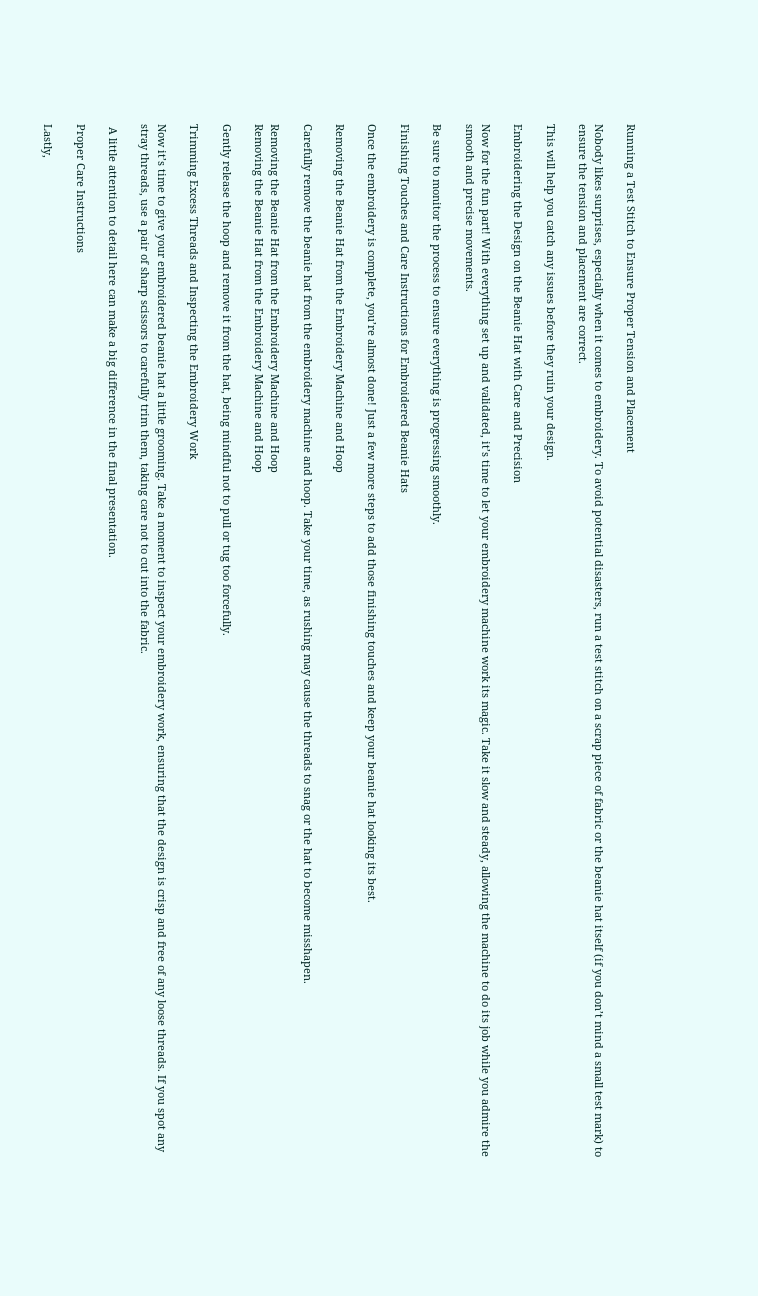Running a Test Stitch to Ensure Proper Tension and Placement

Nobody likes surprises, especially when it comes to embroidery. To avoid potential disasters, run a test stitch on a scrap piece of fabric or the beanie hat itself (if you don’t mind a small test mark) to ensure the tension and placement are correct.

This will help you catch any issues before they ruin your design.

Embroidering the Design on the Beanie Hat with Care and Precision

Now for the fun part! With everything set up and validated, it’s time to let your embroidery machine work its magic. Take it slow and steady, allowing the machine to do its job while you admire the smooth and precise movements.

Be sure to monitor the process to ensure everything is progressing smoothly.

Finishing Touches and Care Instructions for Embroidered Beanie Hats

Once the embroidery is complete, you’re almost done! Just a few more steps to add those finishing touches and keep your beanie hat looking its best.

Removing the Beanie Hat from the Embroidery Machine and Hoop

Carefully remove the beanie hat from the embroidery machine and hoop. Take your time, as rushing may cause the threads to snag or the hat to become misshapen.

Removing the Beanie Hat from the Embroidery Machine and Hoop
Removing the Beanie Hat from the Embroidery Machine and Hoop

Gently release the hoop and remove it from the hat, being mindful not to pull or tug too forcefully.

Trimming Excess Threads and Inspecting the Embroidery Work

Now it’s time to give your embroidered beanie hat a little grooming. Take a moment to inspect your embroidery work, ensuring that the design is crisp and free of any loose threads. If you spot any stray threads, use a pair of sharp scissors to carefully trim them, taking care not to cut into the fabric.

 A little attention to detail here can make a big difference in the final presentation.

Proper Care Instructions

Lastly,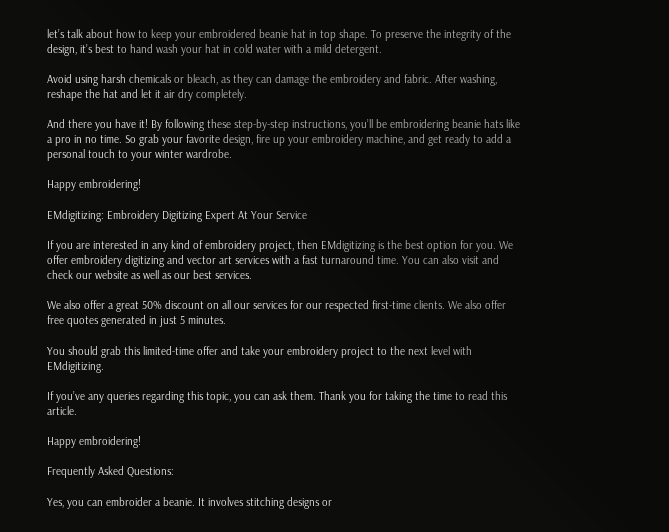let’s talk about how to keep your embroidered beanie hat in top shape. To preserve the integrity of the design, it’s best to hand wash your hat in cold water with a mild detergent.

Avoid using harsh chemicals or bleach, as they can damage the embroidery and fabric. After washing, reshape the hat and let it air dry completely.

And there you have it! By following these step-by-step instructions, you’ll be embroidering beanie hats like a pro in no time. So grab your favorite design, fire up your embroidery machine, and get ready to add a personal touch to your winter wardrobe.

Happy embroidering!

EMdigitizing: Embroidery Digitizing Expert At Your Service

If you are interested in any kind of embroidery project, then EMdigitizing is the best option for you. We offer embroidery digitizing and vector art services with a fast turnaround time. You can also visit and check our website as well as our best services.

We also offer a great 50% discount on all our services for our respected first-time clients. We also offer free quotes generated in just 5 minutes.

You should grab this limited-time offer and take your embroidery project to the next level with EMdigitizing.

If you’ve any queries regarding this topic, you can ask them. Thank you for taking the time to read this article.

Happy embroidering!

Frequently Asked Questions:

Yes, you can embroider a beanie. It involves stitching designs or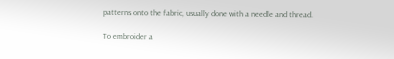patterns onto the fabric, usually done with a needle and thread.

To embroider a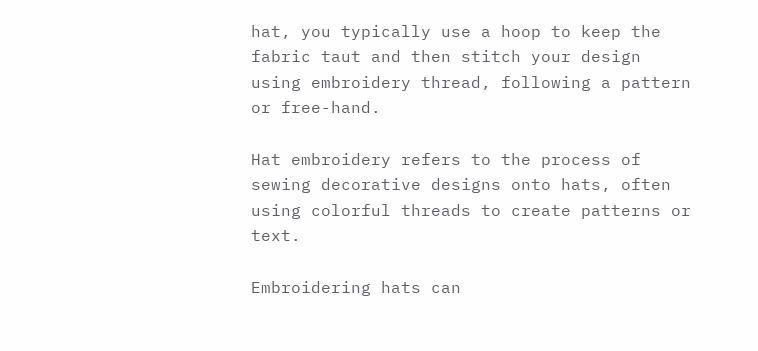hat, you typically use a hoop to keep the fabric taut and then stitch your design using embroidery thread, following a pattern or free-hand.

Hat embroidery refers to the process of sewing decorative designs onto hats, often using colorful threads to create patterns or text.

Embroidering hats can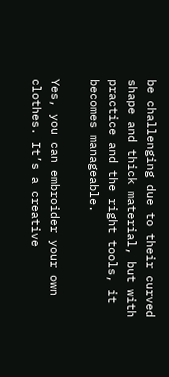be challenging due to their curved shape and thick material, but with practice and the right tools, it becomes manageable.

Yes, you can embroider your own clothes. It’s a creative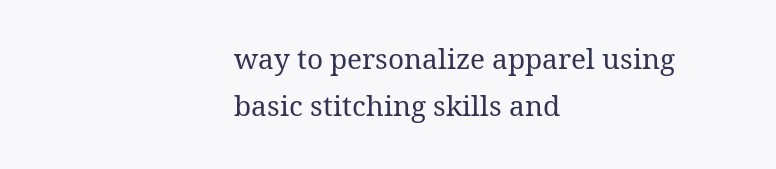way to personalize apparel using basic stitching skills and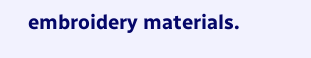embroidery materials.